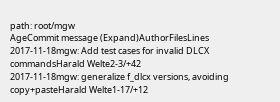path: root/mgw
AgeCommit message (Expand)AuthorFilesLines
2017-11-18mgw: Add test cases for invalid DLCX commandsHarald Welte2-3/+42
2017-11-18mgw: generalize f_dlcx versions, avoiding copy+pasteHarald Welte1-17/+12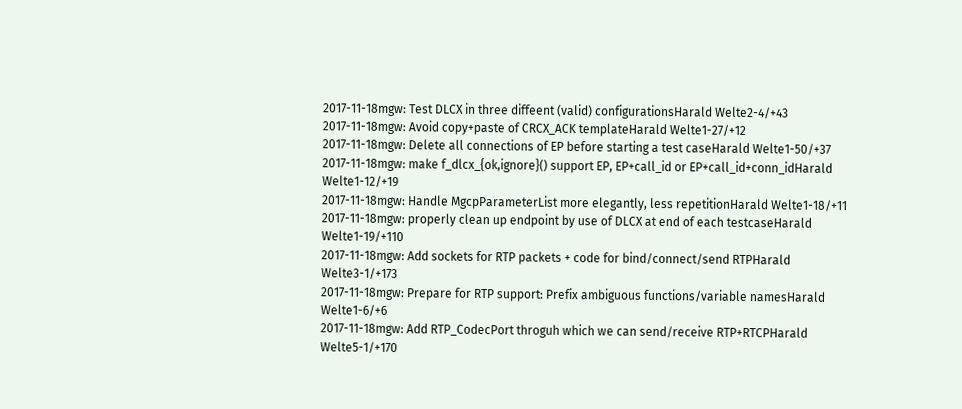2017-11-18mgw: Test DLCX in three diffeent (valid) configurationsHarald Welte2-4/+43
2017-11-18mgw: Avoid copy+paste of CRCX_ACK templateHarald Welte1-27/+12
2017-11-18mgw: Delete all connections of EP before starting a test caseHarald Welte1-50/+37
2017-11-18mgw: make f_dlcx_{ok,ignore}() support EP, EP+call_id or EP+call_id+conn_idHarald Welte1-12/+19
2017-11-18mgw: Handle MgcpParameterList more elegantly, less repetitionHarald Welte1-18/+11
2017-11-18mgw: properly clean up endpoint by use of DLCX at end of each testcaseHarald Welte1-19/+110
2017-11-18mgw: Add sockets for RTP packets + code for bind/connect/send RTPHarald Welte3-1/+173
2017-11-18mgw: Prepare for RTP support: Prefix ambiguous functions/variable namesHarald Welte1-6/+6
2017-11-18mgw: Add RTP_CodecPort throguh which we can send/receive RTP+RTCPHarald Welte5-1/+170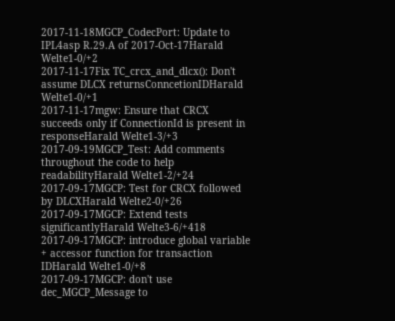2017-11-18MGCP_CodecPort: Update to IPL4asp R.29.A of 2017-Oct-17Harald Welte1-0/+2
2017-11-17Fix TC_crcx_and_dlcx(): Don't assume DLCX returnsConncetionIDHarald Welte1-0/+1
2017-11-17mgw: Ensure that CRCX succeeds only if ConnectionId is present in responseHarald Welte1-3/+3
2017-09-19MGCP_Test: Add comments throughout the code to help readabilityHarald Welte1-2/+24
2017-09-17MGCP: Test for CRCX followed by DLCXHarald Welte2-0/+26
2017-09-17MGCP: Extend tests significantlyHarald Welte3-6/+418
2017-09-17MGCP: introduce global variable + accessor function for transaction IDHarald Welte1-0/+8
2017-09-17MGCP: don't use dec_MGCP_Message to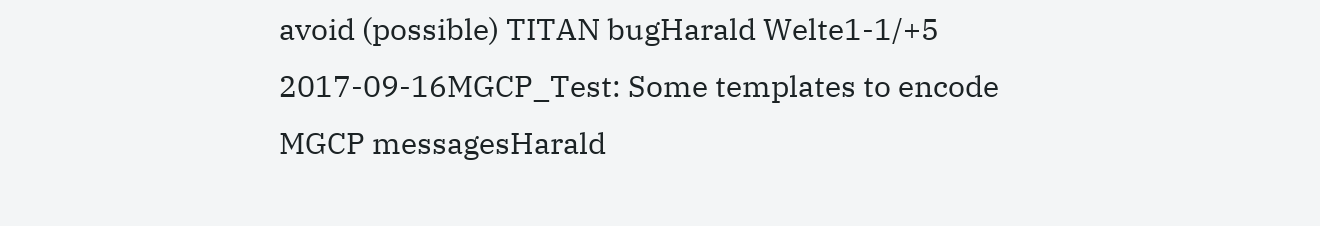avoid (possible) TITAN bugHarald Welte1-1/+5
2017-09-16MGCP_Test: Some templates to encode MGCP messagesHarald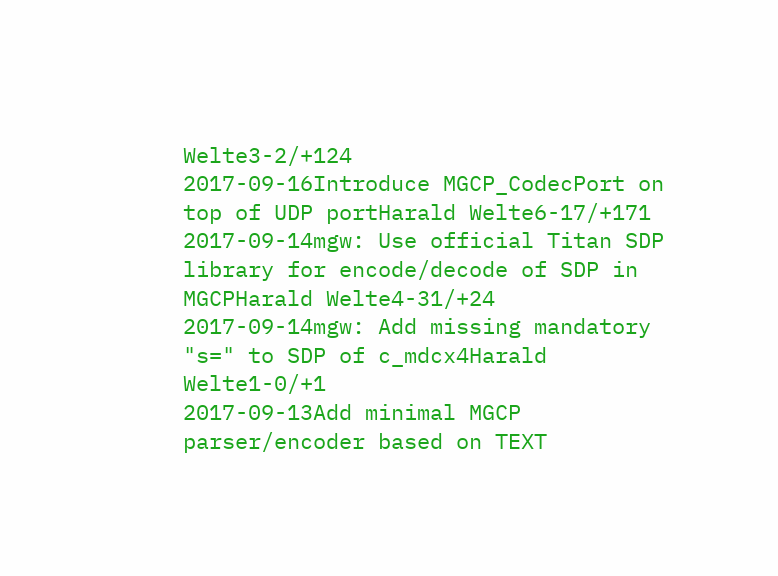Welte3-2/+124
2017-09-16Introduce MGCP_CodecPort on top of UDP portHarald Welte6-17/+171
2017-09-14mgw: Use official Titan SDP library for encode/decode of SDP in MGCPHarald Welte4-31/+24
2017-09-14mgw: Add missing mandatory "s=" to SDP of c_mdcx4Harald Welte1-0/+1
2017-09-13Add minimal MGCP parser/encoder based on TEXT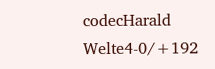codecHarald Welte4-0/+192